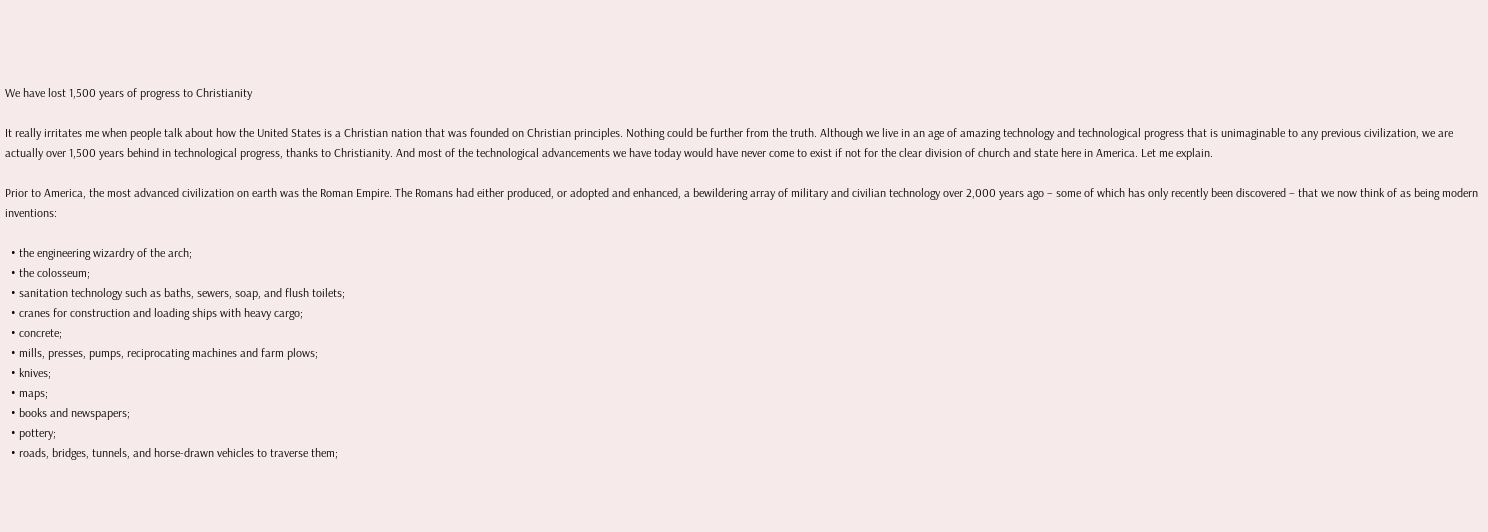We have lost 1,500 years of progress to Christianity

It really irritates me when people talk about how the United States is a Christian nation that was founded on Christian principles. Nothing could be further from the truth. Although we live in an age of amazing technology and technological progress that is unimaginable to any previous civilization, we are actually over 1,500 years behind in technological progress, thanks to Christianity. And most of the technological advancements we have today would have never come to exist if not for the clear division of church and state here in America. Let me explain.

Prior to America, the most advanced civilization on earth was the Roman Empire. The Romans had either produced, or adopted and enhanced, a bewildering array of military and civilian technology over 2,000 years ago – some of which has only recently been discovered – that we now think of as being modern inventions:

  • the engineering wizardry of the arch;
  • the colosseum;
  • sanitation technology such as baths, sewers, soap, and flush toilets;
  • cranes for construction and loading ships with heavy cargo;
  • concrete;
  • mills, presses, pumps, reciprocating machines and farm plows;
  • knives;
  • maps;
  • books and newspapers;
  • pottery;
  • roads, bridges, tunnels, and horse-drawn vehicles to traverse them;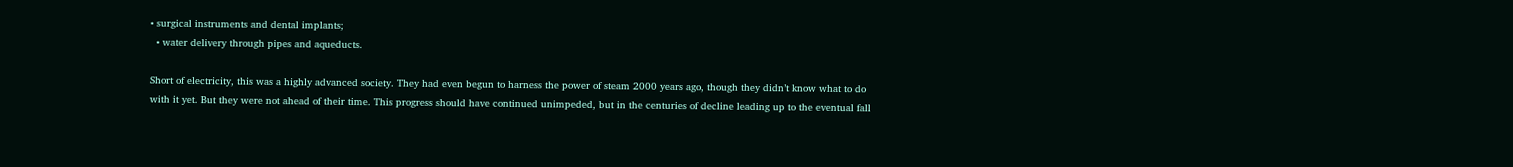• surgical instruments and dental implants;
  • water delivery through pipes and aqueducts.

Short of electricity, this was a highly advanced society. They had even begun to harness the power of steam 2000 years ago, though they didn’t know what to do with it yet. But they were not ahead of their time. This progress should have continued unimpeded, but in the centuries of decline leading up to the eventual fall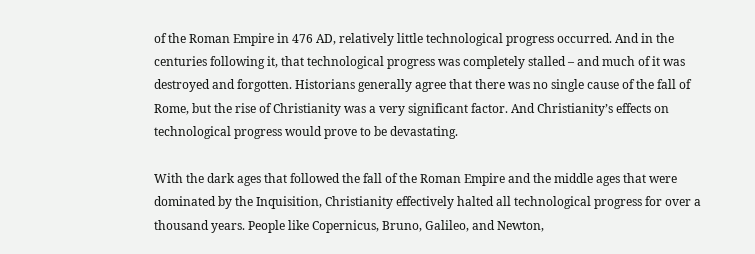of the Roman Empire in 476 AD, relatively little technological progress occurred. And in the centuries following it, that technological progress was completely stalled – and much of it was destroyed and forgotten. Historians generally agree that there was no single cause of the fall of Rome, but the rise of Christianity was a very significant factor. And Christianity’s effects on technological progress would prove to be devastating.

With the dark ages that followed the fall of the Roman Empire and the middle ages that were dominated by the Inquisition, Christianity effectively halted all technological progress for over a thousand years. People like Copernicus, Bruno, Galileo, and Newton,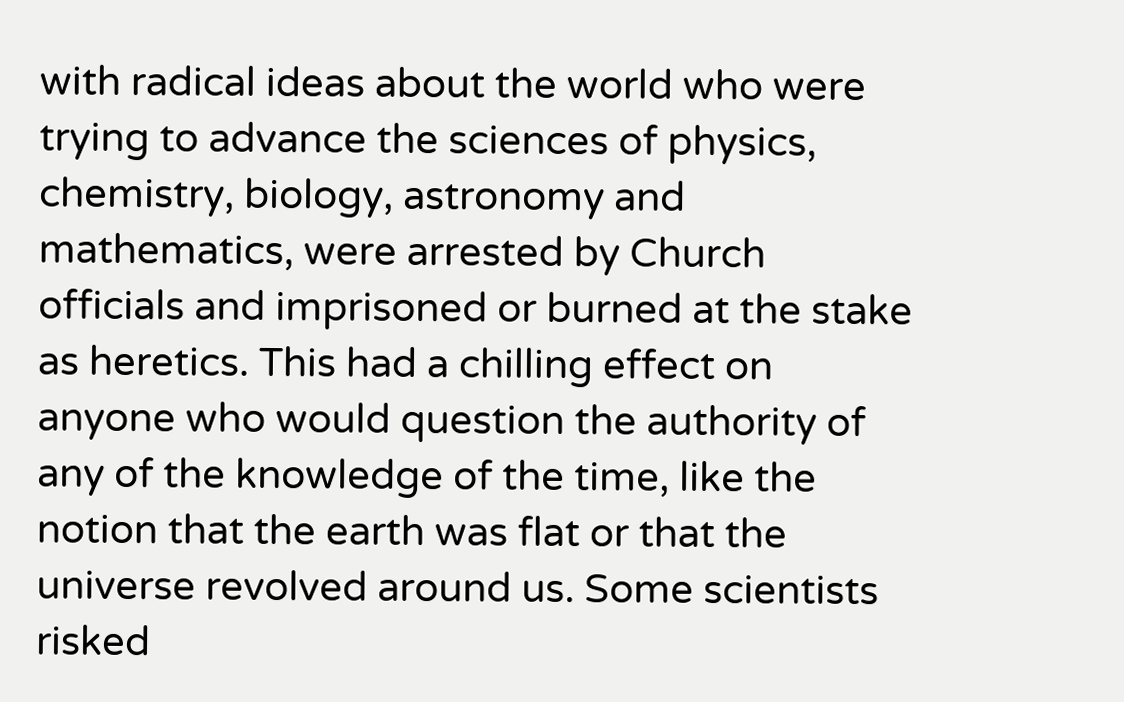with radical ideas about the world who were trying to advance the sciences of physics, chemistry, biology, astronomy and mathematics, were arrested by Church officials and imprisoned or burned at the stake as heretics. This had a chilling effect on anyone who would question the authority of any of the knowledge of the time, like the notion that the earth was flat or that the universe revolved around us. Some scientists risked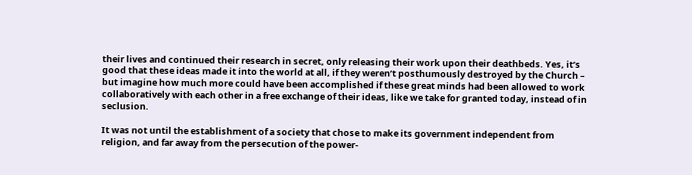their lives and continued their research in secret, only releasing their work upon their deathbeds. Yes, it’s good that these ideas made it into the world at all, if they weren’t posthumously destroyed by the Church – but imagine how much more could have been accomplished if these great minds had been allowed to work collaboratively with each other in a free exchange of their ideas, like we take for granted today, instead of in seclusion.

It was not until the establishment of a society that chose to make its government independent from religion, and far away from the persecution of the power-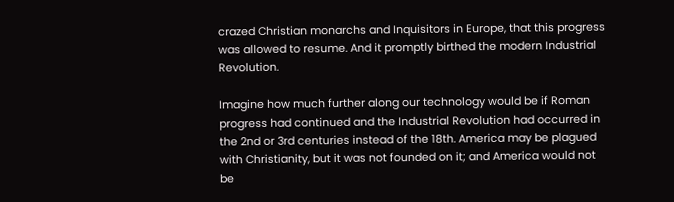crazed Christian monarchs and Inquisitors in Europe, that this progress was allowed to resume. And it promptly birthed the modern Industrial Revolution.

Imagine how much further along our technology would be if Roman progress had continued and the Industrial Revolution had occurred in the 2nd or 3rd centuries instead of the 18th. America may be plagued with Christianity, but it was not founded on it; and America would not be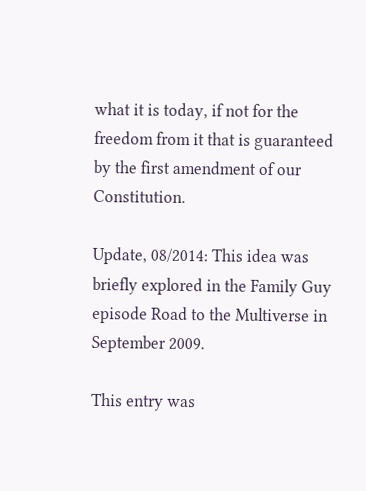what it is today, if not for the freedom from it that is guaranteed by the first amendment of our Constitution.

Update, 08/2014: This idea was briefly explored in the Family Guy episode Road to the Multiverse in September 2009.

This entry was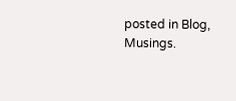posted in Blog, Musings.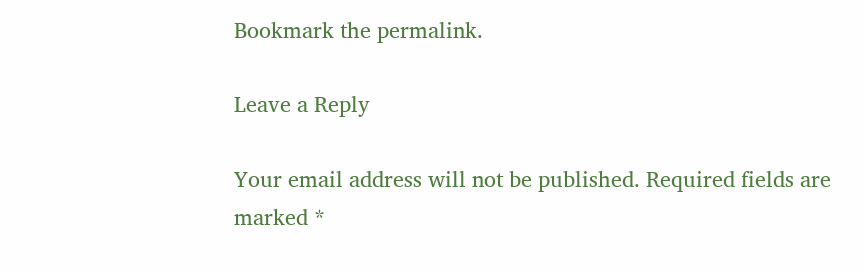Bookmark the permalink.

Leave a Reply

Your email address will not be published. Required fields are marked *